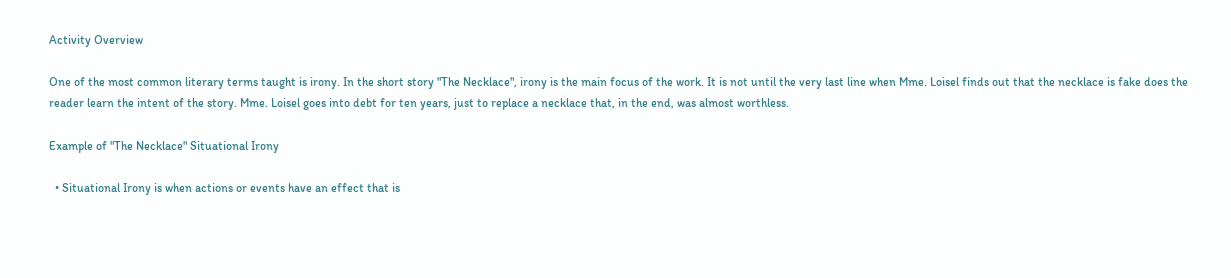Activity Overview

One of the most common literary terms taught is irony. In the short story "The Necklace", irony is the main focus of the work. It is not until the very last line when Mme. Loisel finds out that the necklace is fake does the reader learn the intent of the story. Mme. Loisel goes into debt for ten years, just to replace a necklace that, in the end, was almost worthless.

Example of "The Necklace" Situational Irony

  • Situational Irony is when actions or events have an effect that is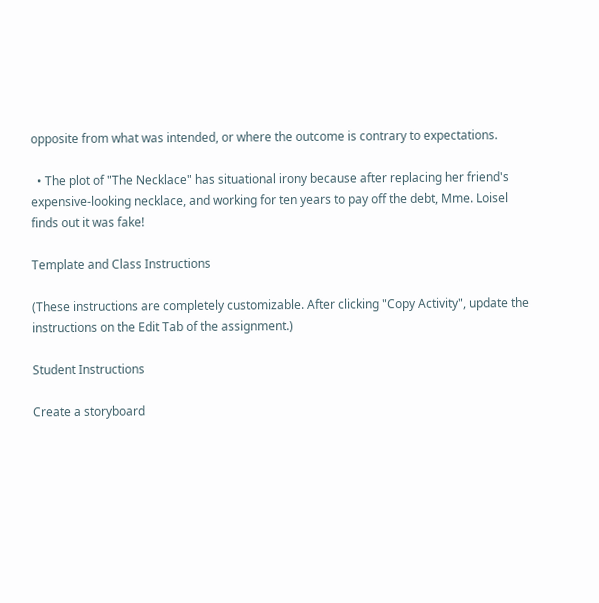opposite from what was intended, or where the outcome is contrary to expectations.

  • The plot of "The Necklace" has situational irony because after replacing her friend's expensive-looking necklace, and working for ten years to pay off the debt, Mme. Loisel finds out it was fake!

Template and Class Instructions

(These instructions are completely customizable. After clicking "Copy Activity", update the instructions on the Edit Tab of the assignment.)

Student Instructions

Create a storyboard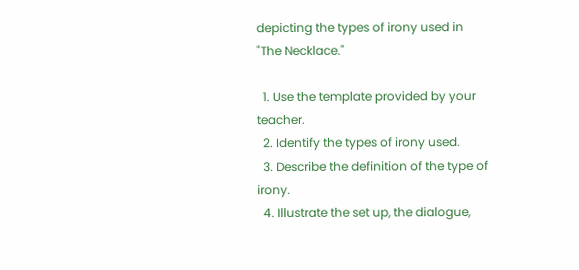depicting the types of irony used in "The Necklace."

  1. Use the template provided by your teacher.
  2. Identify the types of irony used.
  3. Describe the definition of the type of irony.
  4. Illustrate the set up, the dialogue,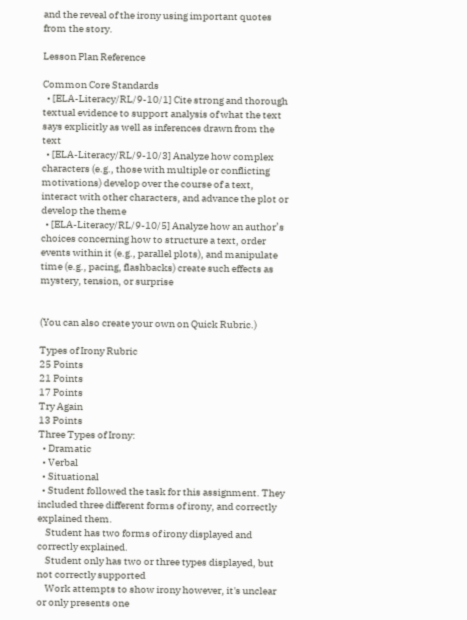and the reveal of the irony using important quotes from the story.

Lesson Plan Reference

Common Core Standards
  • [ELA-Literacy/RL/9-10/1] Cite strong and thorough textual evidence to support analysis of what the text says explicitly as well as inferences drawn from the text
  • [ELA-Literacy/RL/9-10/3] Analyze how complex characters (e.g., those with multiple or conflicting motivations) develop over the course of a text, interact with other characters, and advance the plot or develop the theme
  • [ELA-Literacy/RL/9-10/5] Analyze how an author’s choices concerning how to structure a text, order events within it (e.g., parallel plots), and manipulate time (e.g., pacing, flashbacks) create such effects as mystery, tension, or surprise


(You can also create your own on Quick Rubric.)

Types of Irony Rubric
25 Points
21 Points
17 Points
Try Again
13 Points
Three Types of Irony:
  • Dramatic
  • Verbal
  • Situational
  • Student followed the task for this assignment. They included three different forms of irony, and correctly explained them.
    Student has two forms of irony displayed and correctly explained.
    Student only has two or three types displayed, but not correctly supported
    Work attempts to show irony however, it's unclear or only presents one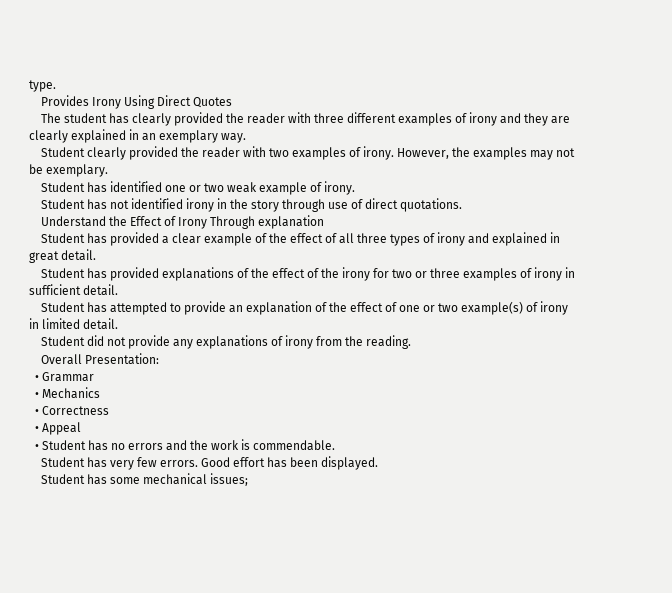type.
    Provides Irony Using Direct Quotes
    The student has clearly provided the reader with three different examples of irony and they are clearly explained in an exemplary way.
    Student clearly provided the reader with two examples of irony. However, the examples may not be exemplary.
    Student has identified one or two weak example of irony.
    Student has not identified irony in the story through use of direct quotations.
    Understand the Effect of Irony Through explanation
    Student has provided a clear example of the effect of all three types of irony and explained in great detail.
    Student has provided explanations of the effect of the irony for two or three examples of irony in sufficient detail.
    Student has attempted to provide an explanation of the effect of one or two example(s) of irony in limited detail.
    Student did not provide any explanations of irony from the reading.
    Overall Presentation:
  • Grammar
  • Mechanics
  • Correctness
  • Appeal
  • Student has no errors and the work is commendable.
    Student has very few errors. Good effort has been displayed.
    Student has some mechanical issues;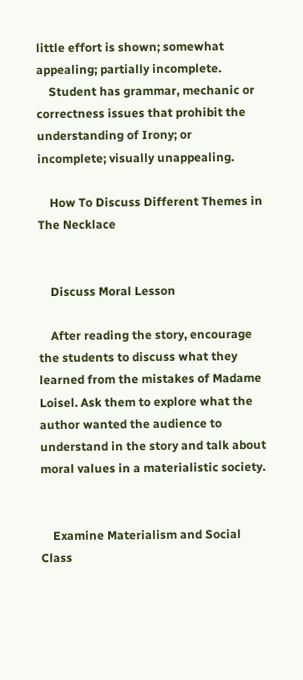little effort is shown; somewhat appealing; partially incomplete.
    Student has grammar, mechanic or correctness issues that prohibit the understanding of Irony; or incomplete; visually unappealing.

    How To Discuss Different Themes in The Necklace


    Discuss Moral Lesson

    After reading the story, encourage the students to discuss what they learned from the mistakes of Madame Loisel. Ask them to explore what the author wanted the audience to understand in the story and talk about moral values in a materialistic society.


    Examine Materialism and Social Class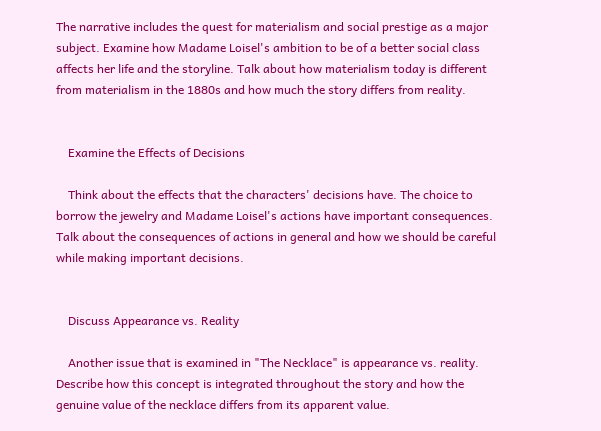The narrative includes the quest for materialism and social prestige as a major subject. Examine how Madame Loisel's ambition to be of a better social class affects her life and the storyline. Talk about how materialism today is different from materialism in the 1880s and how much the story differs from reality.


    Examine the Effects of Decisions

    Think about the effects that the characters' decisions have. The choice to borrow the jewelry and Madame Loisel's actions have important consequences. Talk about the consequences of actions in general and how we should be careful while making important decisions.


    Discuss Appearance vs. Reality

    Another issue that is examined in "The Necklace" is appearance vs. reality. Describe how this concept is integrated throughout the story and how the genuine value of the necklace differs from its apparent value.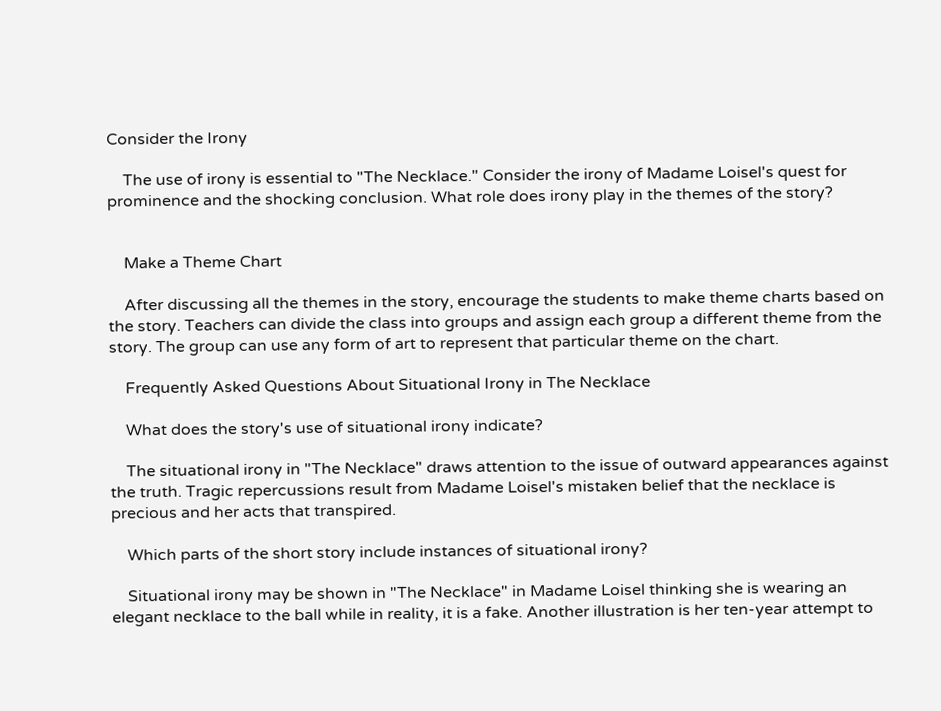Consider the Irony

    The use of irony is essential to "The Necklace." Consider the irony of Madame Loisel's quest for prominence and the shocking conclusion. What role does irony play in the themes of the story?


    Make a Theme Chart

    After discussing all the themes in the story, encourage the students to make theme charts based on the story. Teachers can divide the class into groups and assign each group a different theme from the story. The group can use any form of art to represent that particular theme on the chart.

    Frequently Asked Questions About Situational Irony in The Necklace

    What does the story's use of situational irony indicate?

    The situational irony in "The Necklace" draws attention to the issue of outward appearances against the truth. Tragic repercussions result from Madame Loisel's mistaken belief that the necklace is precious and her acts that transpired.

    Which parts of the short story include instances of situational irony?

    Situational irony may be shown in "The Necklace" in Madame Loisel thinking she is wearing an elegant necklace to the ball while in reality, it is a fake. Another illustration is her ten-year attempt to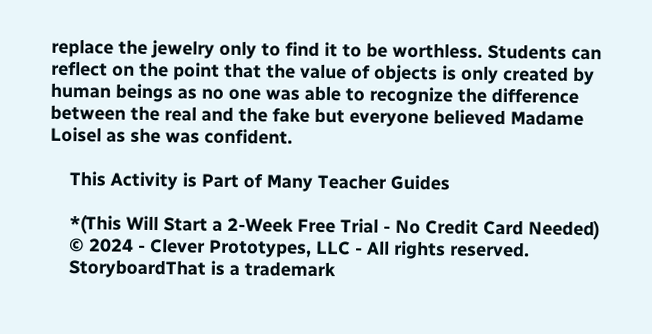replace the jewelry only to find it to be worthless. Students can reflect on the point that the value of objects is only created by human beings as no one was able to recognize the difference between the real and the fake but everyone believed Madame Loisel as she was confident.

    This Activity is Part of Many Teacher Guides

    *(This Will Start a 2-Week Free Trial - No Credit Card Needed)
    © 2024 - Clever Prototypes, LLC - All rights reserved.
    StoryboardThat is a trademark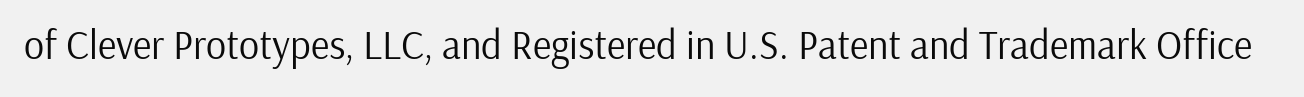of Clever Prototypes, LLC, and Registered in U.S. Patent and Trademark Office